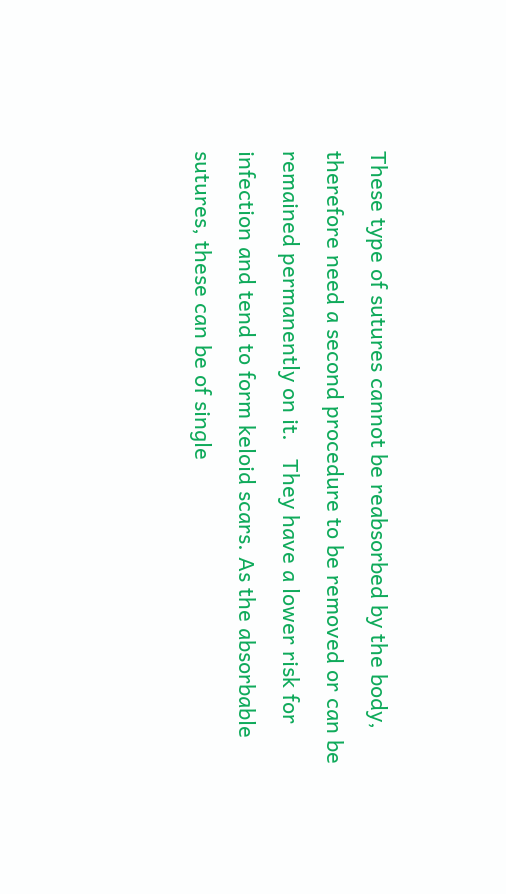These type of sutures cannot be reabsorbed by the body, therefore need a second procedure to be removed or can be remained permanently on it.   They have a lower risk for infection and tend to form keloid scars. As the absorbable sutures, these can be of single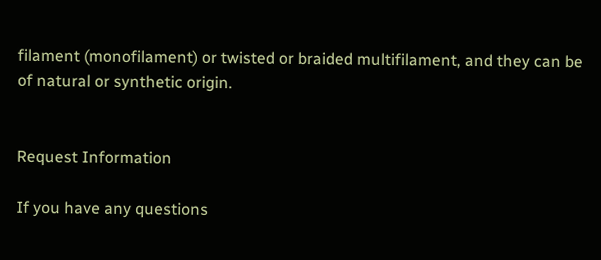filament (monofilament) or twisted or braided multifilament, and they can be of natural or synthetic origin.


Request Information

If you have any questions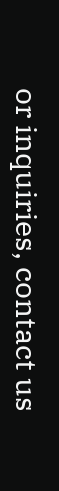or inquiries, contact us